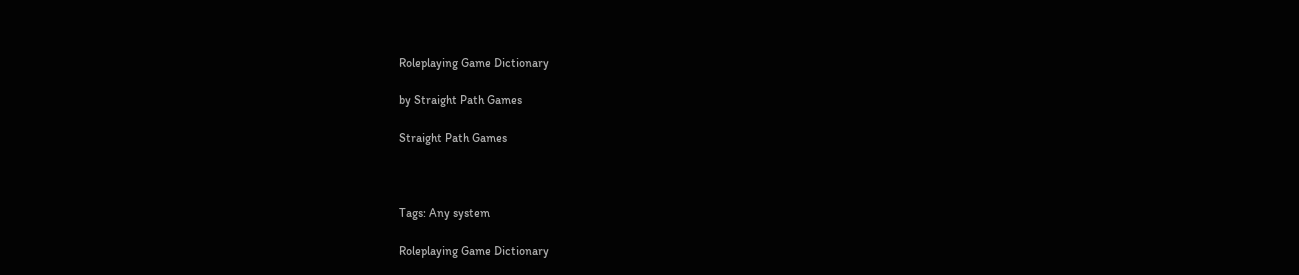Roleplaying Game Dictionary

by Straight Path Games

Straight Path Games



Tags: Any system

Roleplaying Game Dictionary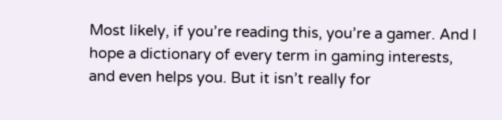Most likely, if you’re reading this, you’re a gamer. And I hope a dictionary of every term in gaming interests, and even helps you. But it isn’t really for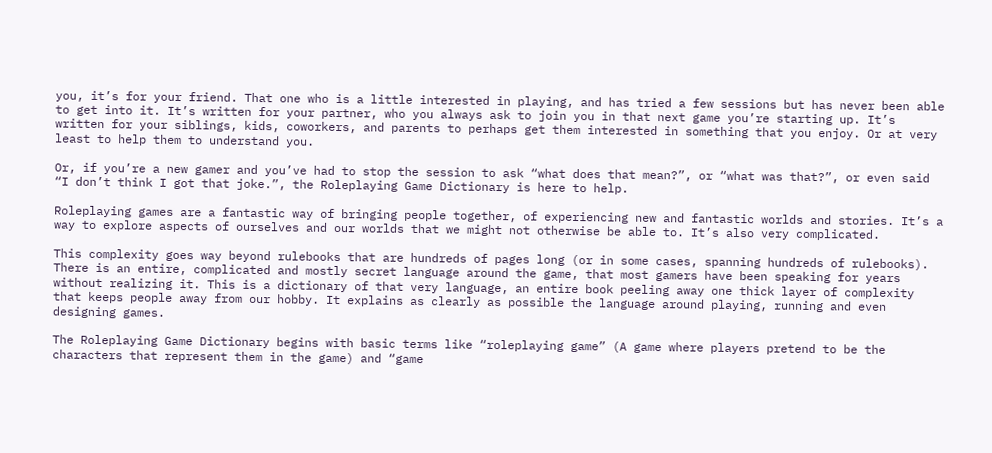you, it’s for your friend. That one who is a little interested in playing, and has tried a few sessions but has never been able to get into it. It’s written for your partner, who you always ask to join you in that next game you’re starting up. It’s written for your siblings, kids, coworkers, and parents to perhaps get them interested in something that you enjoy. Or at very least to help them to understand you.

Or, if you’re a new gamer and you’ve had to stop the session to ask “what does that mean?”, or “what was that?”, or even said “I don’t think I got that joke.”, the Roleplaying Game Dictionary is here to help.

Roleplaying games are a fantastic way of bringing people together, of experiencing new and fantastic worlds and stories. It’s a way to explore aspects of ourselves and our worlds that we might not otherwise be able to. It’s also very complicated.

This complexity goes way beyond rulebooks that are hundreds of pages long (or in some cases, spanning hundreds of rulebooks). There is an entire, complicated and mostly secret language around the game, that most gamers have been speaking for years without realizing it. This is a dictionary of that very language, an entire book peeling away one thick layer of complexity that keeps people away from our hobby. It explains as clearly as possible the language around playing, running and even designing games.

The Roleplaying Game Dictionary begins with basic terms like “roleplaying game” (A game where players pretend to be the characters that represent them in the game) and “game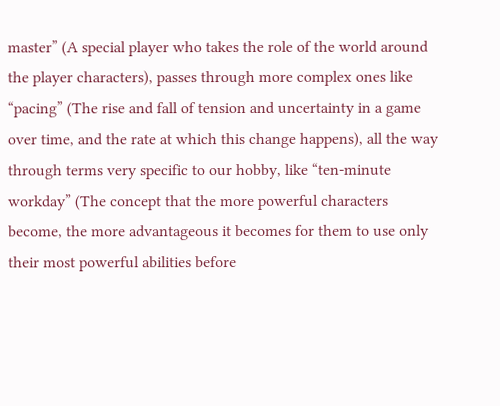master” (A special player who takes the role of the world around the player characters), passes through more complex ones like “pacing” (The rise and fall of tension and uncertainty in a game over time, and the rate at which this change happens), all the way through terms very specific to our hobby, like “ten-minute workday” (The concept that the more powerful characters become, the more advantageous it becomes for them to use only their most powerful abilities before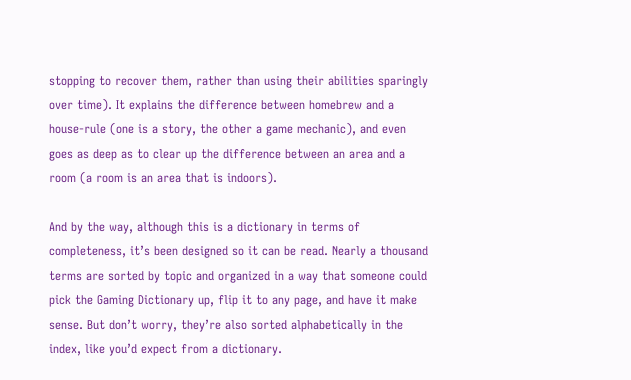stopping to recover them, rather than using their abilities sparingly over time). It explains the difference between homebrew and a house-rule (one is a story, the other a game mechanic), and even goes as deep as to clear up the difference between an area and a room (a room is an area that is indoors).

And by the way, although this is a dictionary in terms of completeness, it’s been designed so it can be read. Nearly a thousand terms are sorted by topic and organized in a way that someone could pick the Gaming Dictionary up, flip it to any page, and have it make sense. But don’t worry, they’re also sorted alphabetically in the index, like you’d expect from a dictionary.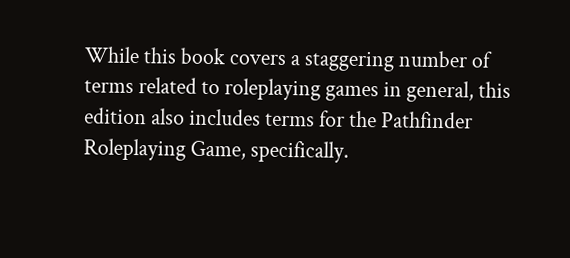While this book covers a staggering number of terms related to roleplaying games in general, this edition also includes terms for the Pathfinder Roleplaying Game, specifically.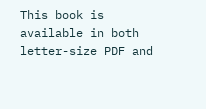This book is available in both letter-size PDF and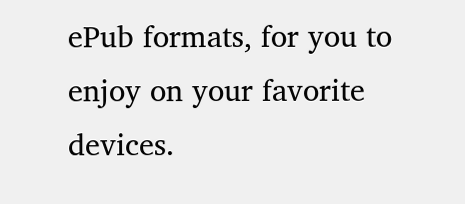ePub formats, for you to enjoy on your favorite devices.